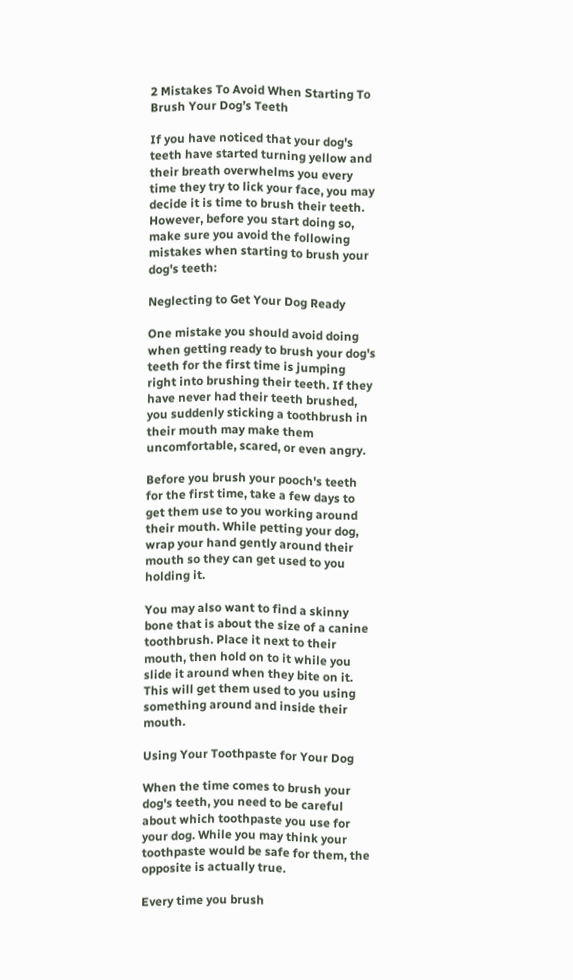2 Mistakes To Avoid When Starting To Brush Your Dog’s Teeth

If you have noticed that your dog's teeth have started turning yellow and their breath overwhelms you every time they try to lick your face, you may decide it is time to brush their teeth. However, before you start doing so, make sure you avoid the following mistakes when starting to brush your dog's teeth:

Neglecting to Get Your Dog Ready

One mistake you should avoid doing when getting ready to brush your dog's teeth for the first time is jumping right into brushing their teeth. If they have never had their teeth brushed, you suddenly sticking a toothbrush in their mouth may make them uncomfortable, scared, or even angry.

Before you brush your pooch's teeth for the first time, take a few days to get them use to you working around their mouth. While petting your dog, wrap your hand gently around their mouth so they can get used to you holding it.

You may also want to find a skinny bone that is about the size of a canine toothbrush. Place it next to their mouth, then hold on to it while you slide it around when they bite on it. This will get them used to you using something around and inside their mouth.

Using Your Toothpaste for Your Dog

When the time comes to brush your dog's teeth, you need to be careful about which toothpaste you use for your dog. While you may think your toothpaste would be safe for them, the opposite is actually true.

Every time you brush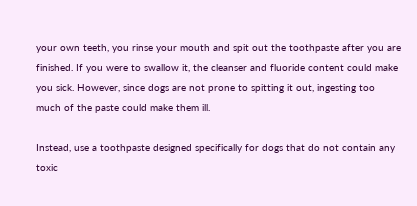your own teeth, you rinse your mouth and spit out the toothpaste after you are finished. If you were to swallow it, the cleanser and fluoride content could make you sick. However, since dogs are not prone to spitting it out, ingesting too much of the paste could make them ill.

Instead, use a toothpaste designed specifically for dogs that do not contain any toxic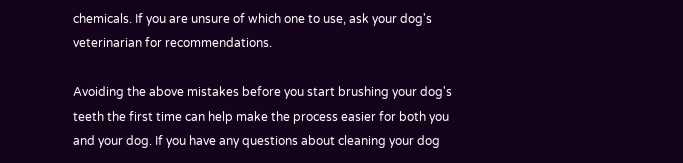chemicals. If you are unsure of which one to use, ask your dog's veterinarian for recommendations.

Avoiding the above mistakes before you start brushing your dog's teeth the first time can help make the process easier for both you and your dog. If you have any questions about cleaning your dog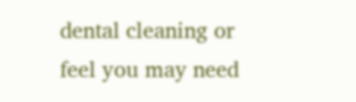dental cleaning or feel you may need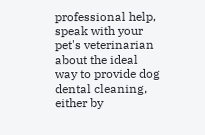professional help, speak with your pet's veterinarian about the ideal way to provide dog dental cleaning, either by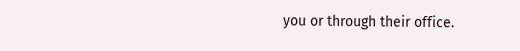you or through their office.